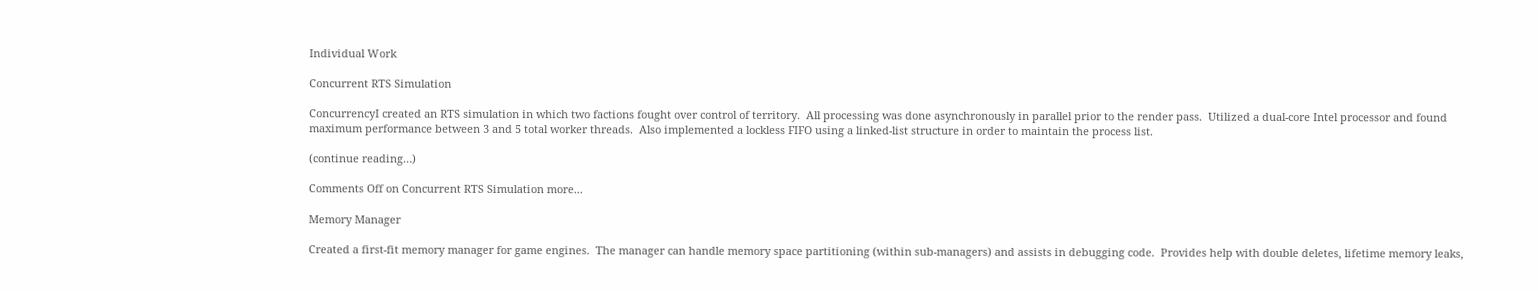Individual Work

Concurrent RTS Simulation

ConcurrencyI created an RTS simulation in which two factions fought over control of territory.  All processing was done asynchronously in parallel prior to the render pass.  Utilized a dual-core Intel processor and found maximum performance between 3 and 5 total worker threads.  Also implemented a lockless FIFO using a linked-list structure in order to maintain the process list.

(continue reading…)

Comments Off on Concurrent RTS Simulation more...

Memory Manager

Created a first-fit memory manager for game engines.  The manager can handle memory space partitioning (within sub-managers) and assists in debugging code.  Provides help with double deletes, lifetime memory leaks,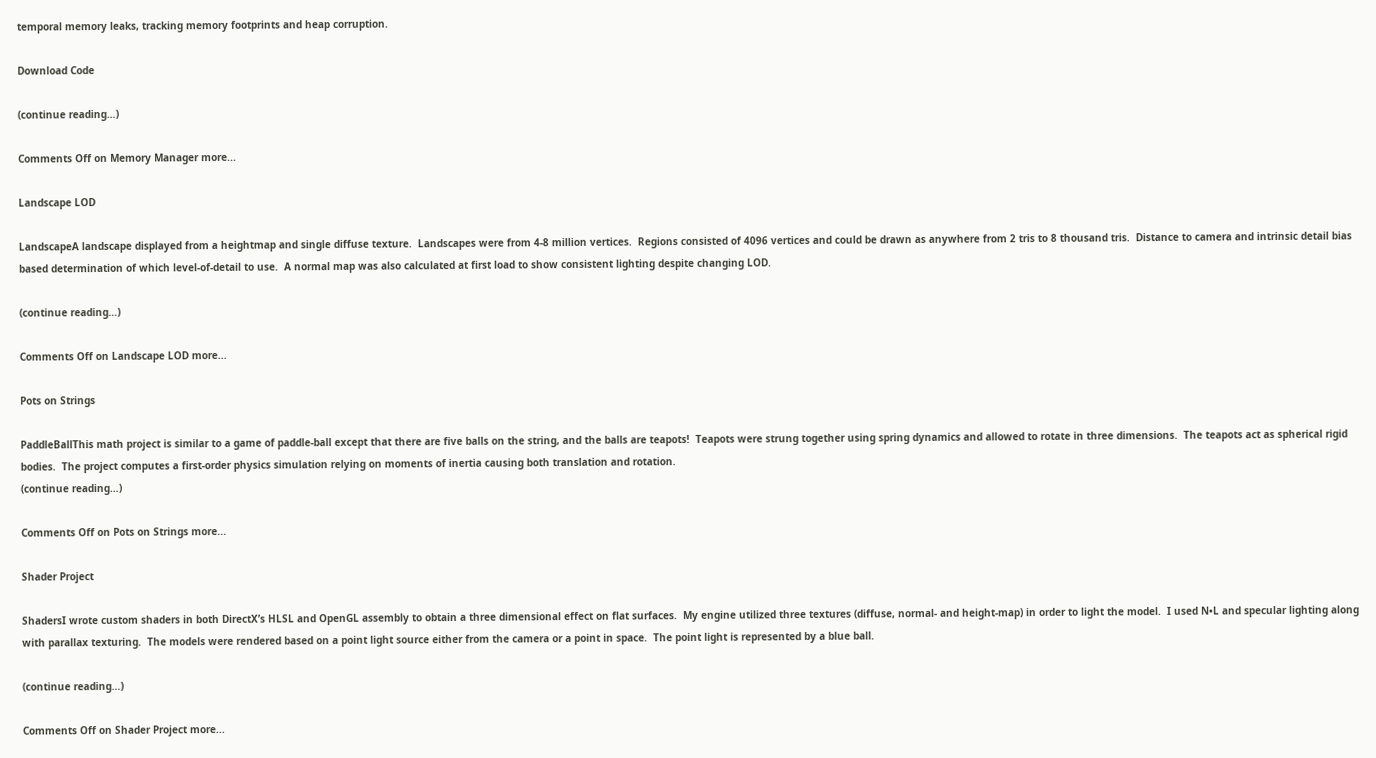temporal memory leaks, tracking memory footprints and heap corruption.

Download Code

(continue reading…)

Comments Off on Memory Manager more...

Landscape LOD

LandscapeA landscape displayed from a heightmap and single diffuse texture.  Landscapes were from 4-8 million vertices.  Regions consisted of 4096 vertices and could be drawn as anywhere from 2 tris to 8 thousand tris.  Distance to camera and intrinsic detail bias based determination of which level-of-detail to use.  A normal map was also calculated at first load to show consistent lighting despite changing LOD.

(continue reading…)

Comments Off on Landscape LOD more...

Pots on Strings

PaddleBallThis math project is similar to a game of paddle-ball except that there are five balls on the string, and the balls are teapots!  Teapots were strung together using spring dynamics and allowed to rotate in three dimensions.  The teapots act as spherical rigid bodies.  The project computes a first-order physics simulation relying on moments of inertia causing both translation and rotation.
(continue reading…)

Comments Off on Pots on Strings more...

Shader Project

ShadersI wrote custom shaders in both DirectX’s HLSL and OpenGL assembly to obtain a three dimensional effect on flat surfaces.  My engine utilized three textures (diffuse, normal- and height-map) in order to light the model.  I used N•L and specular lighting along with parallax texturing.  The models were rendered based on a point light source either from the camera or a point in space.  The point light is represented by a blue ball.

(continue reading…)

Comments Off on Shader Project more...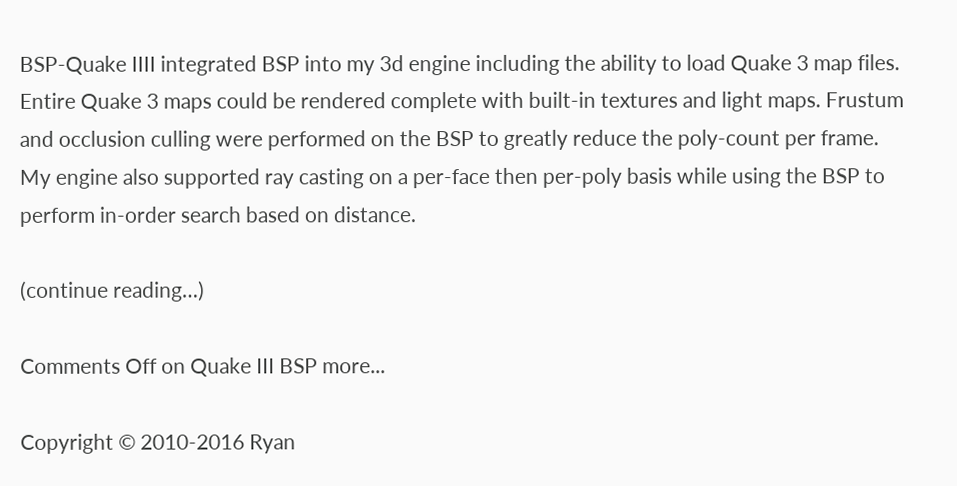BSP-Quake IIII integrated BSP into my 3d engine including the ability to load Quake 3 map files. Entire Quake 3 maps could be rendered complete with built-in textures and light maps. Frustum and occlusion culling were performed on the BSP to greatly reduce the poly-count per frame. My engine also supported ray casting on a per-face then per-poly basis while using the BSP to perform in-order search based on distance.

(continue reading…)

Comments Off on Quake III BSP more...

Copyright © 2010-2016 Ryan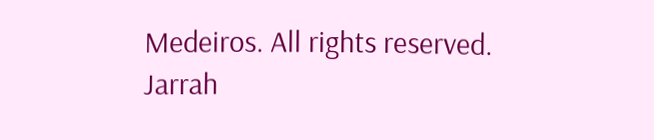Medeiros. All rights reserved.
Jarrah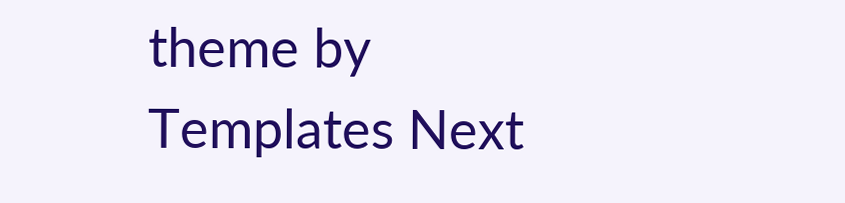theme by Templates Next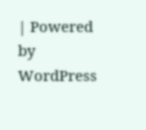| Powered by WordPress